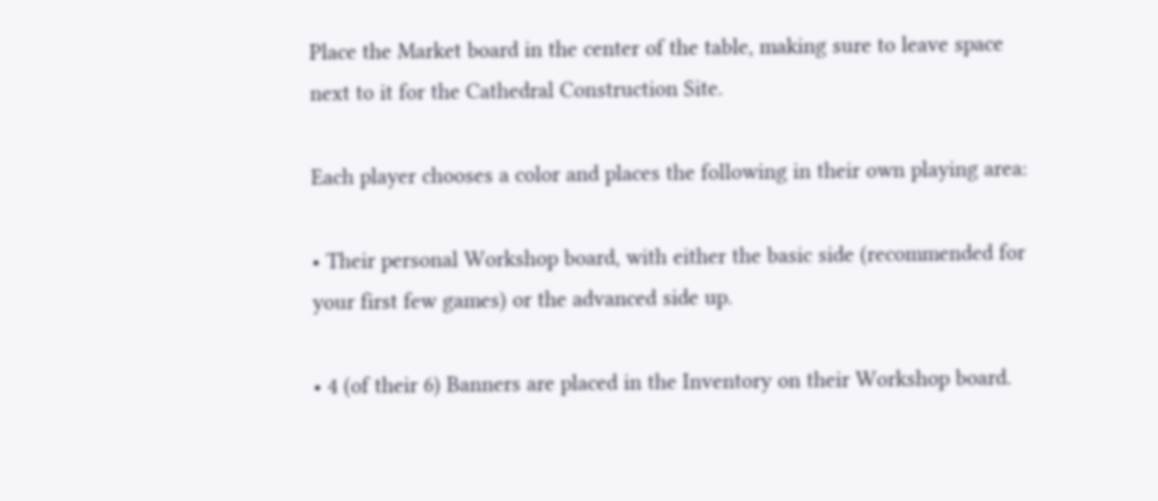Place the Market board in the center of the table, making sure to leave space next to it for the Cathedral Construction Site.

Each player chooses a color and places the following in their own playing area:

• Their personal Workshop board, with either the basic side (recommended for your first few games) or the advanced side up.

• 4 (of their 6) Banners are placed in the Inventory on their Workshop board.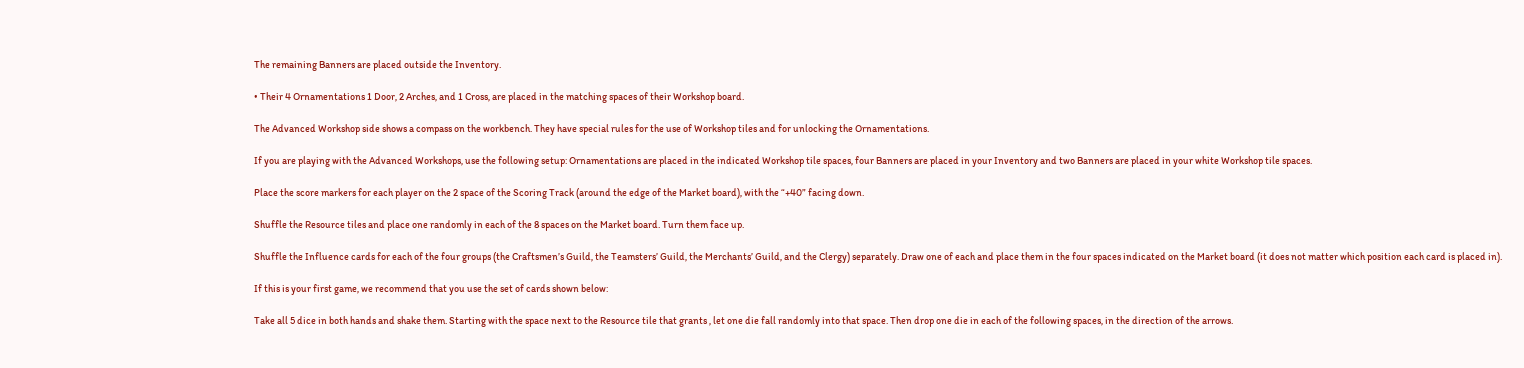The remaining Banners are placed outside the Inventory.

• Their 4 Ornamentations 1 Door, 2 Arches, and 1 Cross, are placed in the matching spaces of their Workshop board.

The Advanced Workshop side shows a compass on the workbench. They have special rules for the use of Workshop tiles and for unlocking the Ornamentations.

If you are playing with the Advanced Workshops, use the following setup: Ornamentations are placed in the indicated Workshop tile spaces, four Banners are placed in your Inventory and two Banners are placed in your white Workshop tile spaces.

Place the score markers for each player on the 2 space of the Scoring Track (around the edge of the Market board), with the “+40” facing down.

Shuffle the Resource tiles and place one randomly in each of the 8 spaces on the Market board. Turn them face up.

Shuffle the Influence cards for each of the four groups (the Craftsmen’s Guild, the Teamsters’ Guild, the Merchants’ Guild, and the Clergy) separately. Draw one of each and place them in the four spaces indicated on the Market board (it does not matter which position each card is placed in).

If this is your first game, we recommend that you use the set of cards shown below:

Take all 5 dice in both hands and shake them. Starting with the space next to the Resource tile that grants , let one die fall randomly into that space. Then drop one die in each of the following spaces, in the direction of the arrows.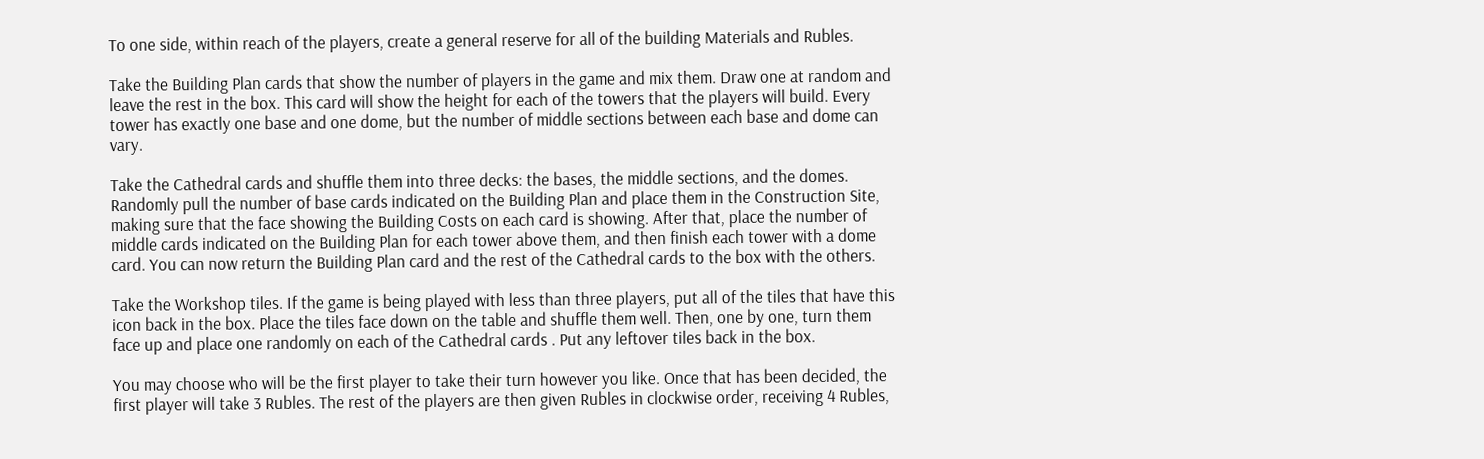To one side, within reach of the players, create a general reserve for all of the building Materials and Rubles.

Take the Building Plan cards that show the number of players in the game and mix them. Draw one at random and leave the rest in the box. This card will show the height for each of the towers that the players will build. Every tower has exactly one base and one dome, but the number of middle sections between each base and dome can vary.

Take the Cathedral cards and shuffle them into three decks: the bases, the middle sections, and the domes. Randomly pull the number of base cards indicated on the Building Plan and place them in the Construction Site, making sure that the face showing the Building Costs on each card is showing. After that, place the number of middle cards indicated on the Building Plan for each tower above them, and then finish each tower with a dome card. You can now return the Building Plan card and the rest of the Cathedral cards to the box with the others.

Take the Workshop tiles. If the game is being played with less than three players, put all of the tiles that have this icon back in the box. Place the tiles face down on the table and shuffle them well. Then, one by one, turn them face up and place one randomly on each of the Cathedral cards . Put any leftover tiles back in the box.

You may choose who will be the first player to take their turn however you like. Once that has been decided, the first player will take 3 Rubles. The rest of the players are then given Rubles in clockwise order, receiving 4 Rubles,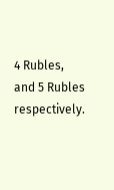4 Rubles, and 5 Rubles respectively.